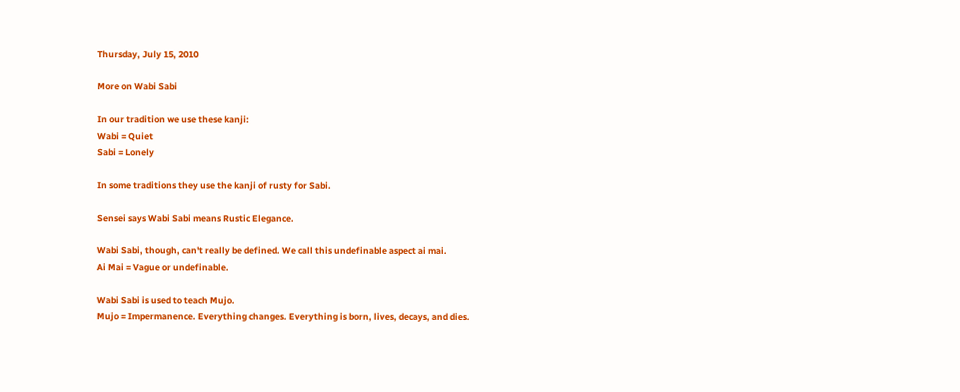Thursday, July 15, 2010

More on Wabi Sabi

In our tradition we use these kanji:
Wabi = Quiet
Sabi = Lonely

In some traditions they use the kanji of rusty for Sabi.

Sensei says Wabi Sabi means Rustic Elegance.

Wabi Sabi, though, can't really be defined. We call this undefinable aspect ai mai.
Ai Mai = Vague or undefinable.

Wabi Sabi is used to teach Mujo.
Mujo = Impermanence. Everything changes. Everything is born, lives, decays, and dies.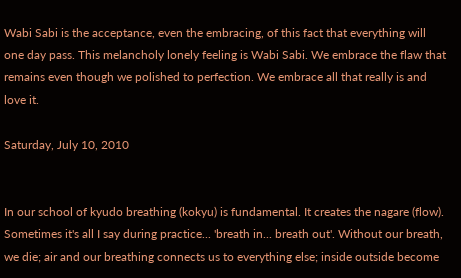Wabi Sabi is the acceptance, even the embracing, of this fact that everything will one day pass. This melancholy lonely feeling is Wabi Sabi. We embrace the flaw that remains even though we polished to perfection. We embrace all that really is and love it.

Saturday, July 10, 2010


In our school of kyudo breathing (kokyu) is fundamental. It creates the nagare (flow). Sometimes it's all I say during practice... 'breath in... breath out'. Without our breath, we die; air and our breathing connects us to everything else; inside outside become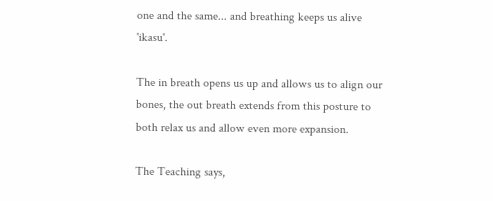one and the same... and breathing keeps us alive 'ikasu'.

The in breath opens us up and allows us to align our bones, the out breath extends from this posture to both relax us and allow even more expansion.

The Teaching says,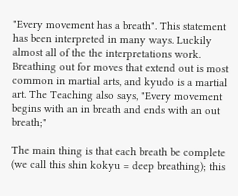"Every movement has a breath". This statement has been interpreted in many ways. Luckily almost all of the the interpretations work. Breathing out for moves that extend out is most common in martial arts, and kyudo is a martial art. The Teaching also says, "Every movement begins with an in breath and ends with an out breath;"

The main thing is that each breath be complete (we call this shin kokyu = deep breathing); this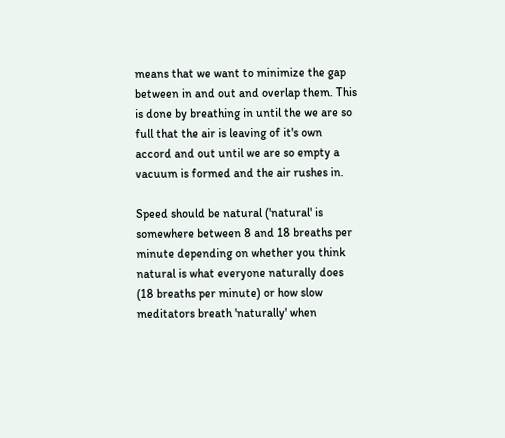means that we want to minimize the gap between in and out and overlap them. This is done by breathing in until the we are so full that the air is leaving of it's own accord and out until we are so empty a vacuum is formed and the air rushes in.

Speed should be natural ('natural' is somewhere between 8 and 18 breaths per minute depending on whether you think natural is what everyone naturally does (18 breaths per minute) or how slow meditators breath 'naturally' when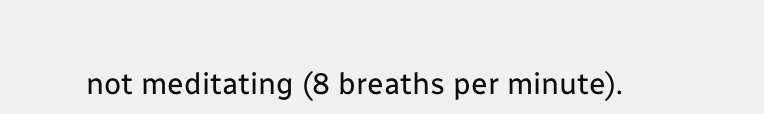not meditating (8 breaths per minute).